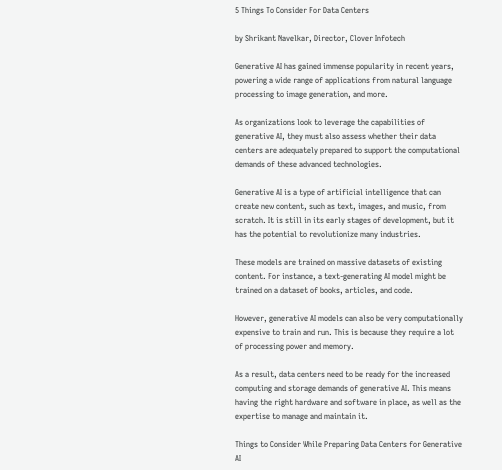5 Things To Consider For Data Centers

by Shrikant Navelkar, Director, Clover Infotech

Generative AI has gained immense popularity in recent years, powering a wide range of applications from natural language processing to image generation, and more.

As organizations look to leverage the capabilities of generative AI, they must also assess whether their data centers are adequately prepared to support the computational demands of these advanced technologies.

Generative AI is a type of artificial intelligence that can create new content, such as text, images, and music, from scratch. It is still in its early stages of development, but it has the potential to revolutionize many industries.

These models are trained on massive datasets of existing content. For instance, a text-generating AI model might be trained on a dataset of books, articles, and code.

However, generative AI models can also be very computationally expensive to train and run. This is because they require a lot of processing power and memory.

As a result, data centers need to be ready for the increased computing and storage demands of generative AI. This means having the right hardware and software in place, as well as the expertise to manage and maintain it.

Things to Consider While Preparing Data Centers for Generative AI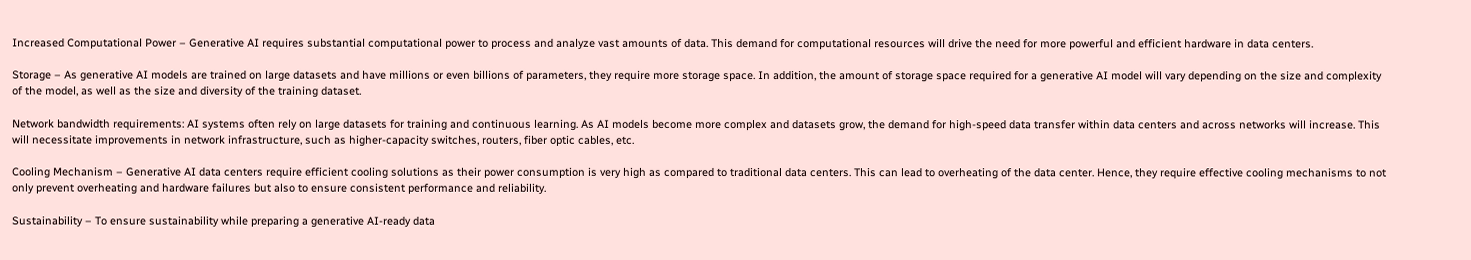Increased Computational Power – Generative AI requires substantial computational power to process and analyze vast amounts of data. This demand for computational resources will drive the need for more powerful and efficient hardware in data centers.

Storage – As generative AI models are trained on large datasets and have millions or even billions of parameters, they require more storage space. In addition, the amount of storage space required for a generative AI model will vary depending on the size and complexity of the model, as well as the size and diversity of the training dataset.

Network bandwidth requirements: AI systems often rely on large datasets for training and continuous learning. As AI models become more complex and datasets grow, the demand for high-speed data transfer within data centers and across networks will increase. This will necessitate improvements in network infrastructure, such as higher-capacity switches, routers, fiber optic cables, etc.

Cooling Mechanism – Generative AI data centers require efficient cooling solutions as their power consumption is very high as compared to traditional data centers. This can lead to overheating of the data center. Hence, they require effective cooling mechanisms to not only prevent overheating and hardware failures but also to ensure consistent performance and reliability.

Sustainability – To ensure sustainability while preparing a generative AI-ready data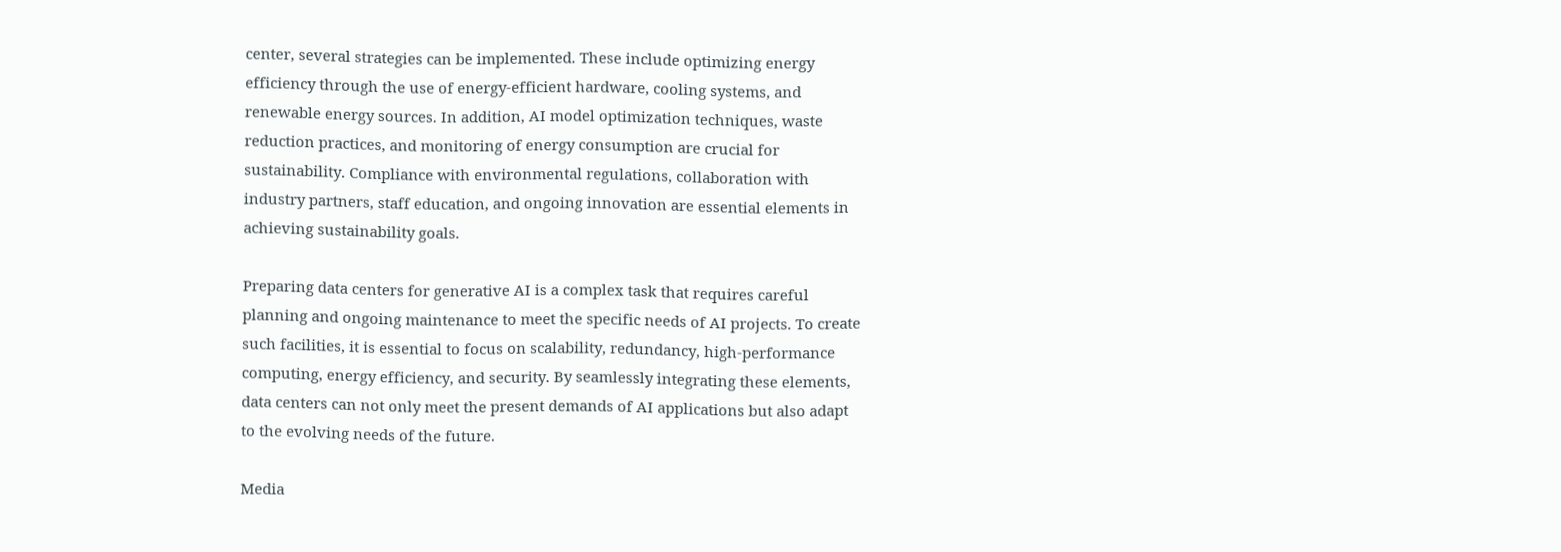center, several strategies can be implemented. These include optimizing energy efficiency through the use of energy-efficient hardware, cooling systems, and renewable energy sources. In addition, AI model optimization techniques, waste reduction practices, and monitoring of energy consumption are crucial for sustainability. Compliance with environmental regulations, collaboration with industry partners, staff education, and ongoing innovation are essential elements in achieving sustainability goals.

Preparing data centers for generative AI is a complex task that requires careful planning and ongoing maintenance to meet the specific needs of AI projects. To create such facilities, it is essential to focus on scalability, redundancy, high-performance computing, energy efficiency, and security. By seamlessly integrating these elements, data centers can not only meet the present demands of AI applications but also adapt to the evolving needs of the future.

Media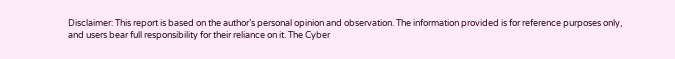Disclaimer: This report is based on the author’s personal opinion and observation. The information provided is for reference purposes only, and users bear full responsibility for their reliance on it. The Cyber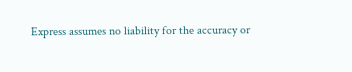Express assumes no liability for the accuracy or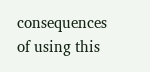consequences of using this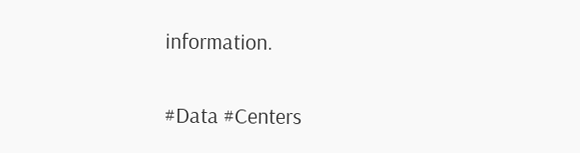information.

#Data #Centers